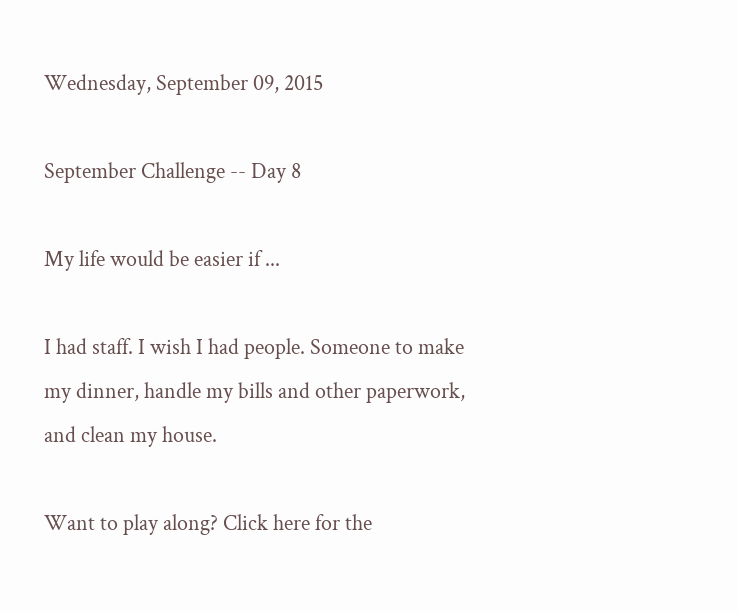Wednesday, September 09, 2015

September Challenge -- Day 8

My life would be easier if ...

I had staff. I wish I had people. Someone to make my dinner, handle my bills and other paperwork, and clean my house.

Want to play along? Click here for the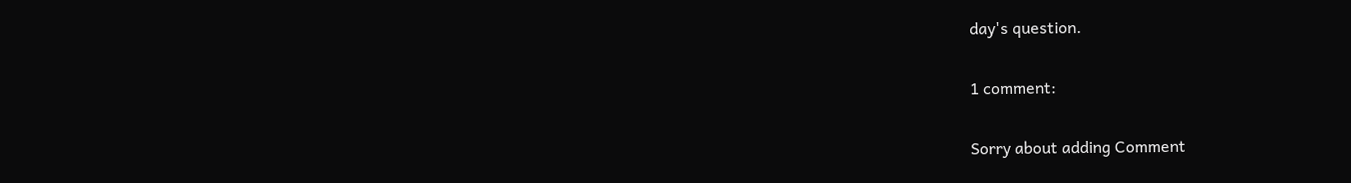day's question.

1 comment:

Sorry about adding Comment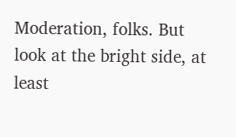Moderation, folks. But look at the bright side, at least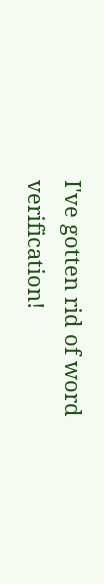I've gotten rid of word verification!